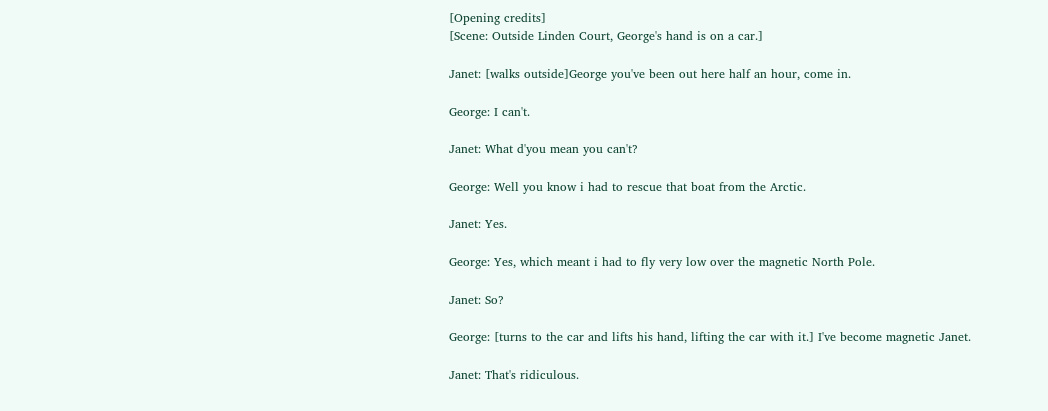[Opening credits]
[Scene: Outside Linden Court, George's hand is on a car.]

Janet: [walks outside]George you've been out here half an hour, come in.

George: I can't.

Janet: What d'you mean you can't?

George: Well you know i had to rescue that boat from the Arctic.

Janet: Yes.

George: Yes, which meant i had to fly very low over the magnetic North Pole.

Janet: So?

George: [turns to the car and lifts his hand, lifting the car with it.] I've become magnetic Janet.

Janet: That's ridiculous.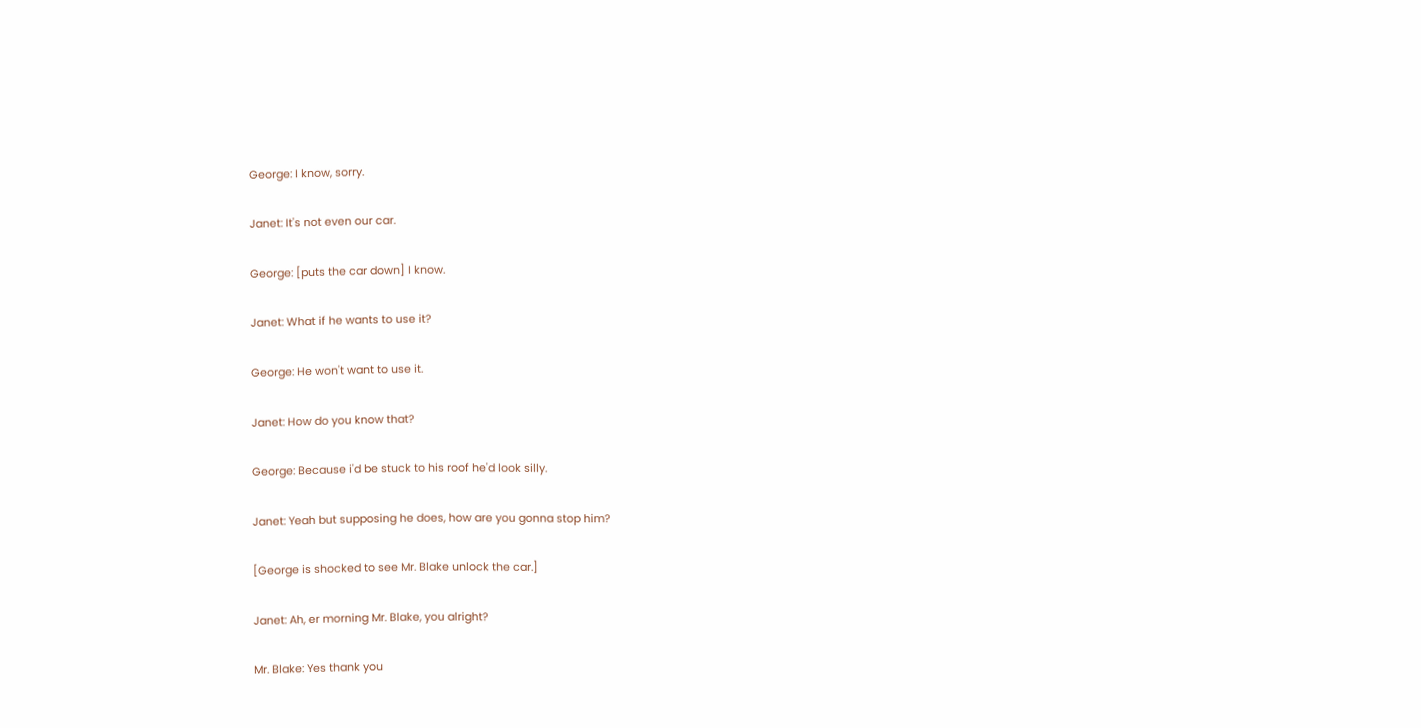George: I know, sorry.

Janet: It's not even our car.

George: [puts the car down] I know.

Janet: What if he wants to use it?

George: He won't want to use it.

Janet: How do you know that?

George: Because i'd be stuck to his roof he'd look silly.

Janet: Yeah but supposing he does, how are you gonna stop him?

[George is shocked to see Mr. Blake unlock the car.]

Janet: Ah, er morning Mr. Blake, you alright?

Mr. Blake: Yes thank you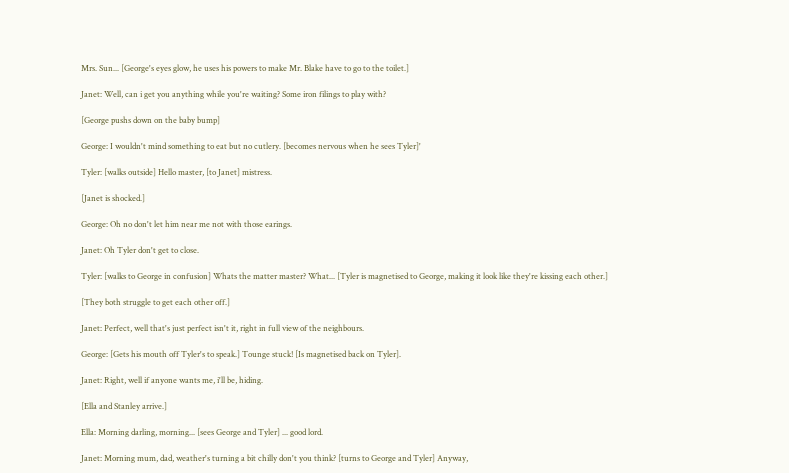Mrs. Sun... [George's eyes glow, he uses his powers to make Mr. Blake have to go to the toilet.]

Janet: Well, can i get you anything while you're waiting? Some iron filings to play with?

[George pushs down on the baby bump]

George: I wouldn't mind something to eat but no cutlery. [becomes nervous when he sees Tyler]'

Tyler: [walks outside] Hello master, [to Janet] mistress.

[Janet is shocked.]

George: Oh no don't let him near me not with those earings.

Janet: Oh Tyler don't get to close.

Tyler: [walks to George in confusion] Whats the matter master? What... [Tyler is magnetised to George, making it look like they're kissing each other.]

[They both struggle to get each other off.]

Janet: Perfect, well that's just perfect isn't it, right in full view of the neighbours.

George: [Gets his mouth off Tyler's to speak.] Tounge stuck! [Is magnetised back on Tyler].

Janet: Right, well if anyone wants me, i'll be, hiding.

[Ella and Stanley arrive.]

Ella: Morning darling, morning... [sees George and Tyler] ... good lord.

Janet: Morning mum, dad, weather's turning a bit chilly don't you think? [turns to George and Tyler] Anyway,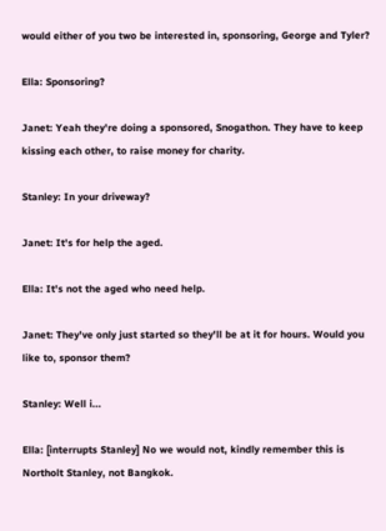would either of you two be interested in, sponsoring, George and Tyler?

Ella: Sponsoring?

Janet: Yeah they're doing a sponsored, Snogathon. They have to keep kissing each other, to raise money for charity.

Stanley: In your driveway?

Janet: It's for help the aged.

Ella: It's not the aged who need help.

Janet: They've only just started so they'll be at it for hours. Would you like to, sponsor them?

Stanley: Well i...

Ella: [interrupts Stanley] No we would not, kindly remember this is Northolt Stanley, not Bangkok.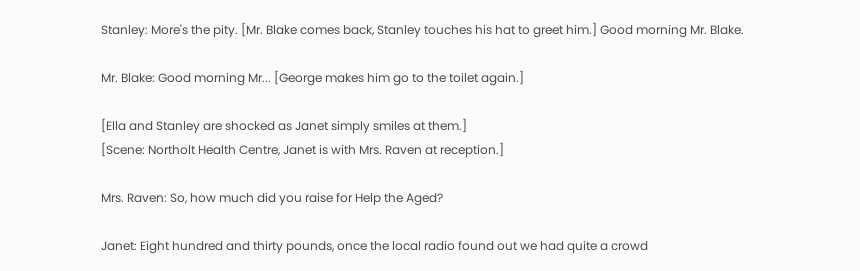Stanley: More's the pity. [Mr. Blake comes back, Stanley touches his hat to greet him.] Good morning Mr. Blake.

Mr. Blake: Good morning Mr... [George makes him go to the toilet again.]

[Ella and Stanley are shocked as Janet simply smiles at them.]
[Scene: Northolt Health Centre, Janet is with Mrs. Raven at reception.]

Mrs. Raven: So, how much did you raise for Help the Aged?

Janet: Eight hundred and thirty pounds, once the local radio found out we had quite a crowd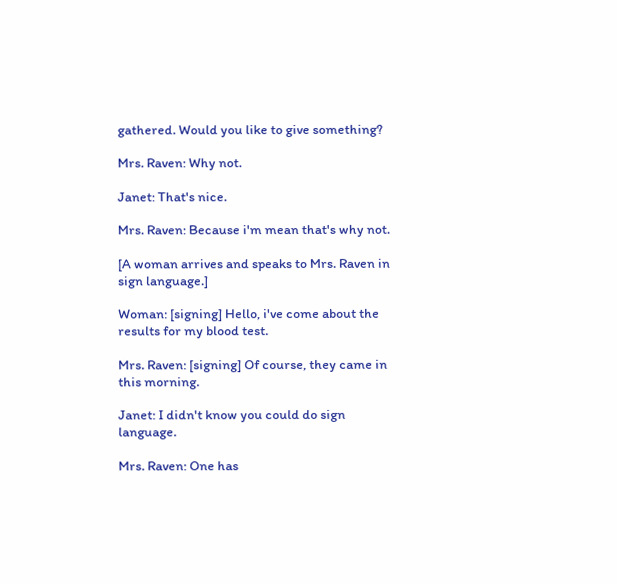gathered. Would you like to give something?

Mrs. Raven: Why not.

Janet: That's nice.

Mrs. Raven: Because i'm mean that's why not.

[A woman arrives and speaks to Mrs. Raven in sign language.]

Woman: [signing] Hello, i've come about the results for my blood test.

Mrs. Raven: [signing] Of course, they came in this morning.

Janet: I didn't know you could do sign language.

Mrs. Raven: One has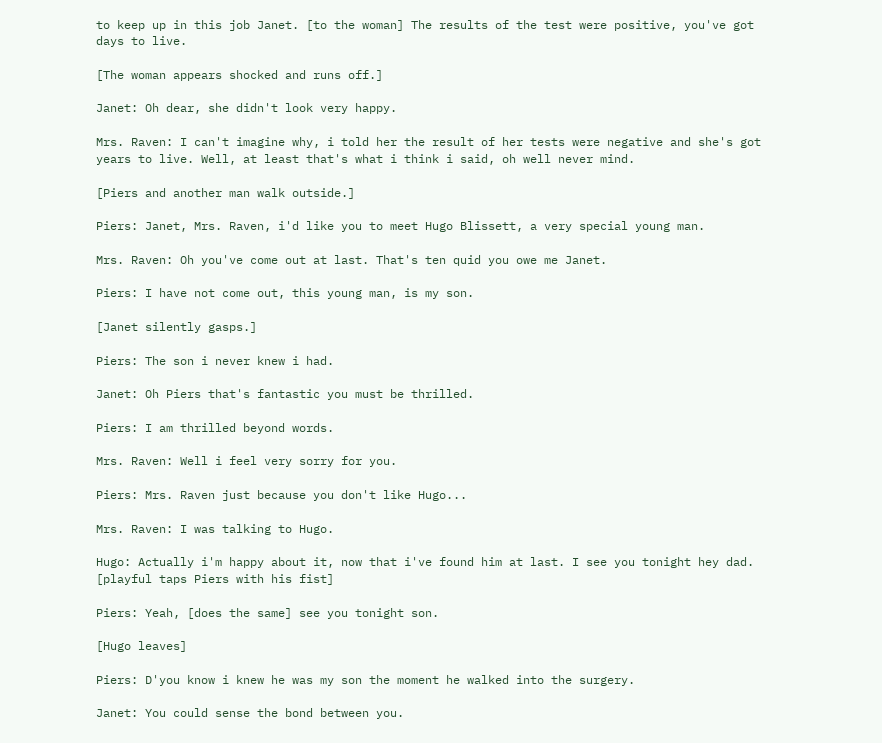to keep up in this job Janet. [to the woman] The results of the test were positive, you've got days to live.

[The woman appears shocked and runs off.]

Janet: Oh dear, she didn't look very happy.

Mrs. Raven: I can't imagine why, i told her the result of her tests were negative and she's got years to live. Well, at least that's what i think i said, oh well never mind.

[Piers and another man walk outside.]

Piers: Janet, Mrs. Raven, i'd like you to meet Hugo Blissett, a very special young man.

Mrs. Raven: Oh you've come out at last. That's ten quid you owe me Janet.

Piers: I have not come out, this young man, is my son.

[Janet silently gasps.]

Piers: The son i never knew i had.

Janet: Oh Piers that's fantastic you must be thrilled.

Piers: I am thrilled beyond words.

Mrs. Raven: Well i feel very sorry for you.

Piers: Mrs. Raven just because you don't like Hugo...

Mrs. Raven: I was talking to Hugo.

Hugo: Actually i'm happy about it, now that i've found him at last. I see you tonight hey dad. [playful taps Piers with his fist]

Piers: Yeah, [does the same] see you tonight son.

[Hugo leaves]

Piers: D'you know i knew he was my son the moment he walked into the surgery.

Janet: You could sense the bond between you.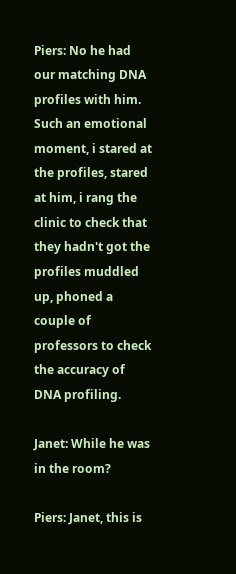Piers: No he had our matching DNA profiles with him. Such an emotional moment, i stared at the profiles, stared at him, i rang the clinic to check that they hadn't got the profiles muddled up, phoned a couple of professors to check the accuracy of DNA profiling.

Janet: While he was in the room?

Piers: Janet, this is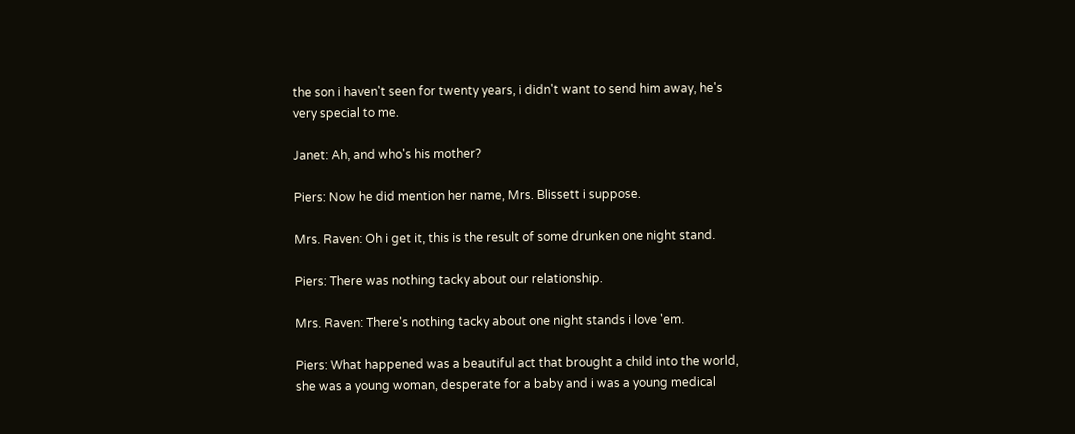the son i haven't seen for twenty years, i didn't want to send him away, he's very special to me.

Janet: Ah, and who's his mother?

Piers: Now he did mention her name, Mrs. Blissett i suppose.

Mrs. Raven: Oh i get it, this is the result of some drunken one night stand.

Piers: There was nothing tacky about our relationship.

Mrs. Raven: There's nothing tacky about one night stands i love 'em.

Piers: What happened was a beautiful act that brought a child into the world, she was a young woman, desperate for a baby and i was a young medical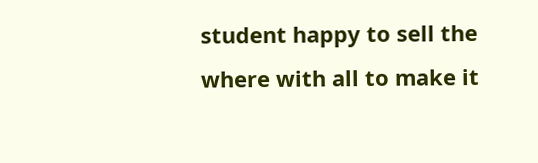student happy to sell the where with all to make it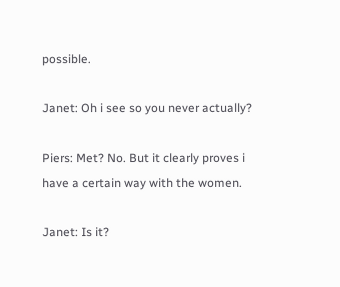possible.

Janet: Oh i see so you never actually?

Piers: Met? No. But it clearly proves i have a certain way with the women.

Janet: Is it?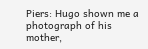Piers: Hugo shown me a photograph of his mother,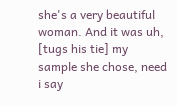she's a very beautiful woman. And it was uh, [tugs his tie] my sample she chose, need i say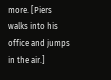more. [Piers walks into his office and jumps in the air.]